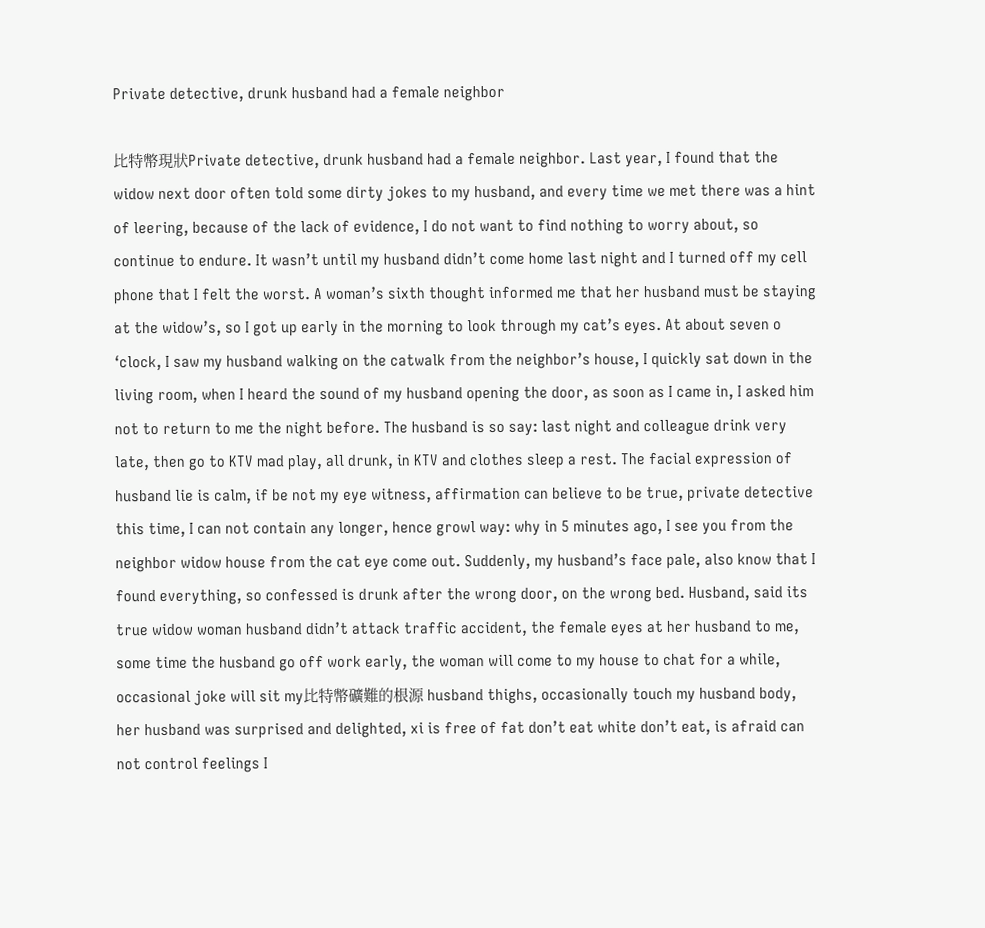Private detective, drunk husband had a female neighbor

比特幣現狀Private detective, drunk husband had a female neighbor. Last year, I found that the widow next door often told some dirty jokes to my husband, and every time we met there was a hint of leering, because of the lack of evidence, I do not want to find nothing to worry about, so continue to endure. It wasn’t until my husband didn’t come home last night and I turned off my cell phone that I felt the worst. A woman’s sixth thought informed me that her husband must be staying at the widow’s, so I got up early in the morning to look through my cat’s eyes. At about seven o ‘clock, I saw my husband walking on the catwalk from the neighbor’s house, I quickly sat down in the living room, when I heard the sound of my husband opening the door, as soon as I came in, I asked him not to return to me the night before. The husband is so say: last night and colleague drink very late, then go to KTV mad play, all drunk, in KTV and clothes sleep a rest. The facial expression of husband lie is calm, if be not my eye witness, affirmation can believe to be true, private detective this time, I can not contain any longer, hence growl way: why in 5 minutes ago, I see you from the neighbor widow house from the cat eye come out. Suddenly, my husband’s face pale, also know that I found everything, so confessed is drunk after the wrong door, on the wrong bed. Husband, said its true widow woman husband didn’t attack traffic accident, the female eyes at her husband to me, some time the husband go off work early, the woman will come to my house to chat for a while, occasional joke will sit my比特幣礦難的根源 husband thighs, occasionally touch my husband body, her husband was surprised and delighted, xi is free of fat don’t eat white don’t eat, is afraid can not control feelings I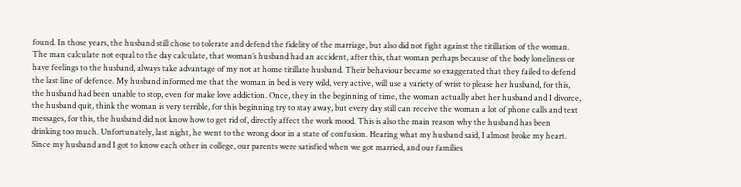found. In those years, the husband still chose to tolerate and defend the fidelity of the marriage, but also did not fight against the titillation of the woman. The man calculate not equal to the day calculate, that woman’s husband had an accident, after this, that woman perhaps because of the body loneliness or have feelings to the husband, always take advantage of my not at home titillate husband. Their behaviour became so exaggerated that they failed to defend the last line of defence. My husband informed me that the woman in bed is very wild, very active, will use a variety of wrist to please her husband, for this, the husband had been unable to stop, even for make love addiction. Once, they in the beginning of time, the woman actually abet her husband and I divorce, the husband quit, think the woman is very terrible, for this beginning try to stay away, but every day still can receive the woman a lot of phone calls and text messages, for this, the husband did not know how to get rid of, directly affect the work mood. This is also the main reason why the husband has been drinking too much. Unfortunately, last night, he went to the wrong door in a state of confusion. Hearing what my husband said, I almost broke my heart. Since my husband and I got to know each other in college, our parents were satisfied when we got married, and our families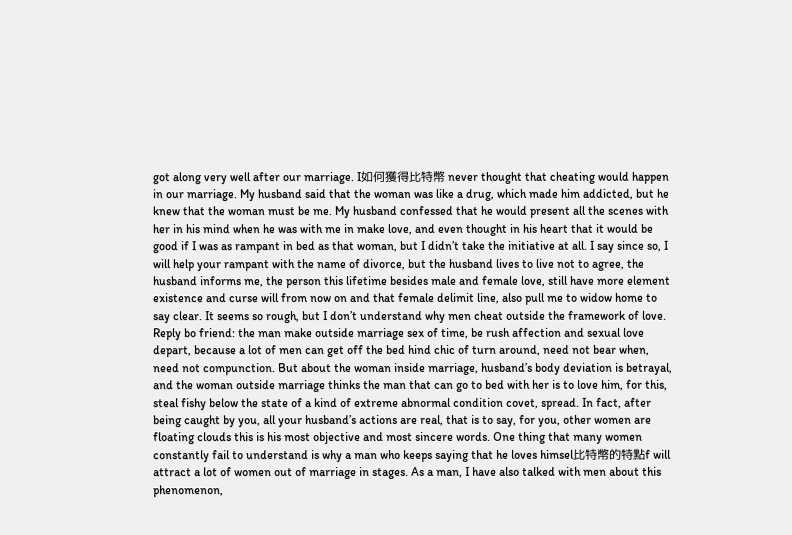got along very well after our marriage. I如何獲得比特幣 never thought that cheating would happen in our marriage. My husband said that the woman was like a drug, which made him addicted, but he knew that the woman must be me. My husband confessed that he would present all the scenes with her in his mind when he was with me in make love, and even thought in his heart that it would be good if I was as rampant in bed as that woman, but I didn’t take the initiative at all. I say since so, I will help your rampant with the name of divorce, but the husband lives to live not to agree, the husband informs me, the person this lifetime besides male and female love, still have more element existence and curse will from now on and that female delimit line, also pull me to widow home to say clear. It seems so rough, but I don’t understand why men cheat outside the framework of love. Reply bo friend: the man make outside marriage sex of time, be rush affection and sexual love depart, because a lot of men can get off the bed hind chic of turn around, need not bear when, need not compunction. But about the woman inside marriage, husband’s body deviation is betrayal, and the woman outside marriage thinks the man that can go to bed with her is to love him, for this, steal fishy below the state of a kind of extreme abnormal condition covet, spread. In fact, after being caught by you, all your husband’s actions are real, that is to say, for you, other women are floating clouds this is his most objective and most sincere words. One thing that many women constantly fail to understand is why a man who keeps saying that he loves himsel比特幣的特點f will attract a lot of women out of marriage in stages. As a man, I have also talked with men about this phenomenon,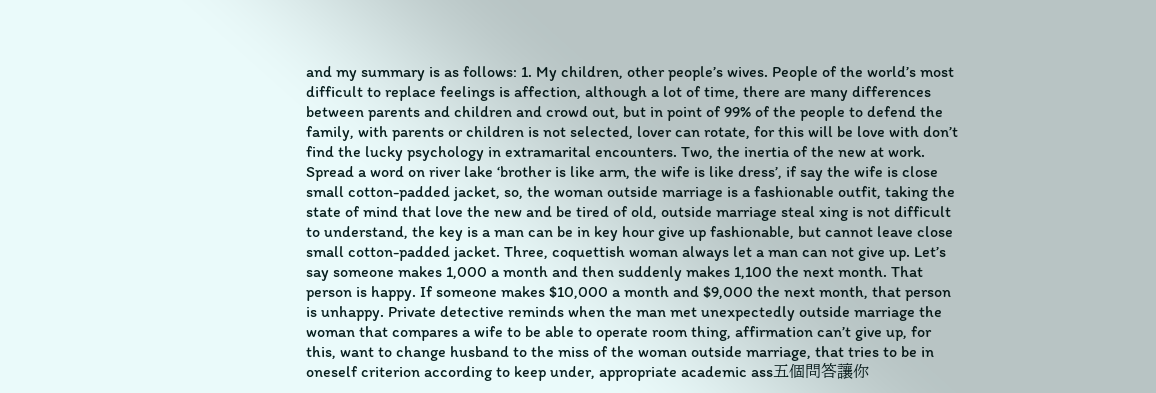and my summary is as follows: 1. My children, other people’s wives. People of the world’s most difficult to replace feelings is affection, although a lot of time, there are many differences between parents and children and crowd out, but in point of 99% of the people to defend the family, with parents or children is not selected, lover can rotate, for this will be love with don’t find the lucky psychology in extramarital encounters. Two, the inertia of the new at work. Spread a word on river lake ‘brother is like arm, the wife is like dress’, if say the wife is close small cotton-padded jacket, so, the woman outside marriage is a fashionable outfit, taking the state of mind that love the new and be tired of old, outside marriage steal xing is not difficult to understand, the key is a man can be in key hour give up fashionable, but cannot leave close small cotton-padded jacket. Three, coquettish woman always let a man can not give up. Let’s say someone makes 1,000 a month and then suddenly makes 1,100 the next month. That person is happy. If someone makes $10,000 a month and $9,000 the next month, that person is unhappy. Private detective reminds when the man met unexpectedly outside marriage the woman that compares a wife to be able to operate room thing, affirmation can’t give up, for this, want to change husband to the miss of the woman outside marriage, that tries to be in oneself criterion according to keep under, appropriate academic ass五個問答讓你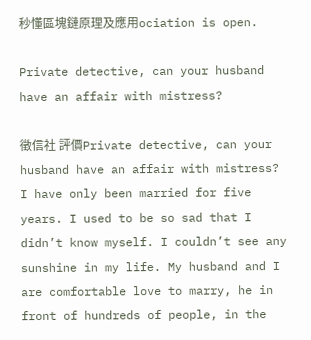秒懂區塊鏈原理及應用ociation is open.

Private detective, can your husband have an affair with mistress?

徵信社 評價Private detective, can your husband have an affair with mistress? I have only been married for five years. I used to be so sad that I didn’t know myself. I couldn’t see any sunshine in my life. My husband and I are comfortable love to marry, he in front of hundreds of people, in the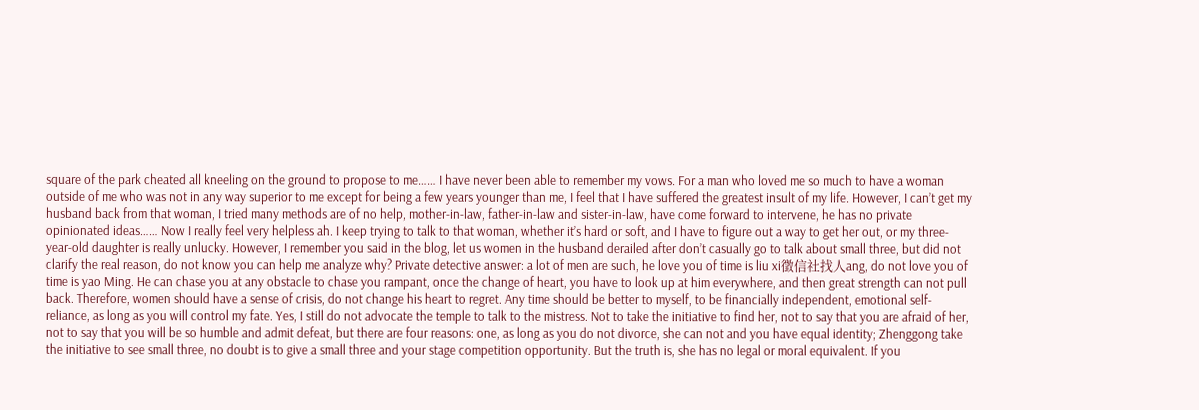square of the park cheated all kneeling on the ground to propose to me…… I have never been able to remember my vows. For a man who loved me so much to have a woman outside of me who was not in any way superior to me except for being a few years younger than me, I feel that I have suffered the greatest insult of my life. However, I can’t get my husband back from that woman, I tried many methods are of no help, mother-in-law, father-in-law and sister-in-law, have come forward to intervene, he has no private opinionated ideas…… Now I really feel very helpless ah. I keep trying to talk to that woman, whether it’s hard or soft, and I have to figure out a way to get her out, or my three-year-old daughter is really unlucky. However, I remember you said in the blog, let us women in the husband derailed after don’t casually go to talk about small three, but did not clarify the real reason, do not know you can help me analyze why? Private detective answer: a lot of men are such, he love you of time is liu xi徵信社找人ang, do not love you of time is yao Ming. He can chase you at any obstacle to chase you rampant, once the change of heart, you have to look up at him everywhere, and then great strength can not pull back. Therefore, women should have a sense of crisis, do not change his heart to regret. Any time should be better to myself, to be financially independent, emotional self-reliance, as long as you will control my fate. Yes, I still do not advocate the temple to talk to the mistress. Not to take the initiative to find her, not to say that you are afraid of her, not to say that you will be so humble and admit defeat, but there are four reasons: one, as long as you do not divorce, she can not and you have equal identity; Zhenggong take the initiative to see small three, no doubt is to give a small three and your stage competition opportunity. But the truth is, she has no legal or moral equivalent. If you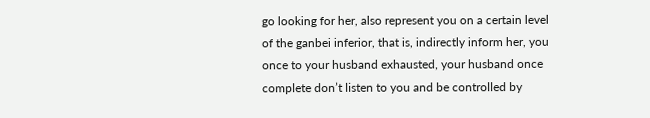go looking for her, also represent you on a certain level of the ganbei inferior, that is, indirectly inform her, you once to your husband exhausted, your husband once complete don’t listen to you and be controlled by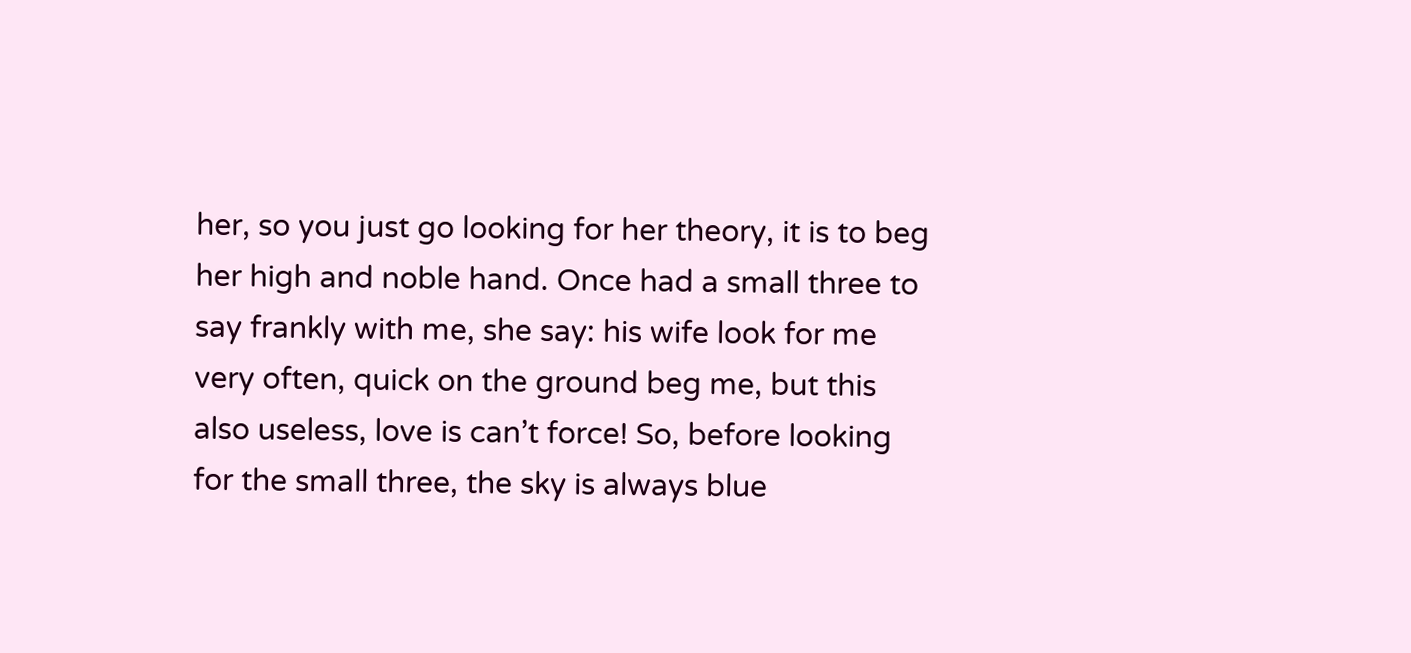her, so you just go looking for her theory, it is to beg her high and noble hand. Once had a small three to say frankly with me, she say: his wife look for me very often, quick on the ground beg me, but this also useless, love is can’t force! So, before looking for the small three, the sky is always blue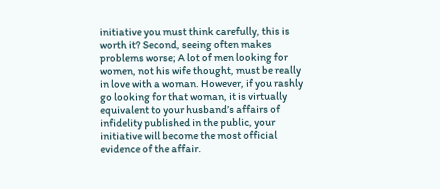initiative you must think carefully, this is worth it? Second, seeing often makes problems worse; A lot of men looking for women, not his wife thought, must be really in love with a woman. However, if you rashly go looking for that woman, it is virtually equivalent to your husband’s affairs of infidelity published in the public, your initiative will become the most official evidence of the affair.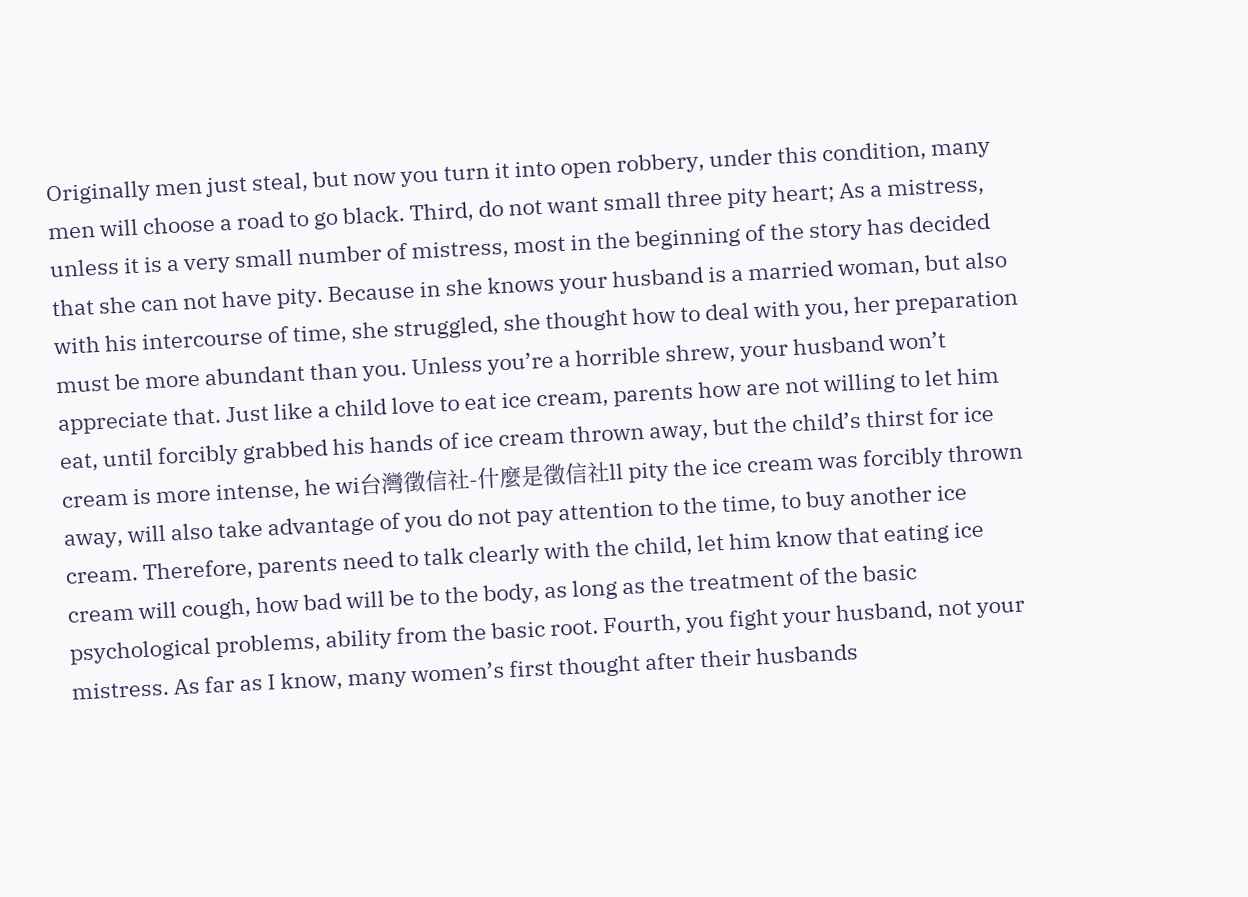Originally men just steal, but now you turn it into open robbery, under this condition, many men will choose a road to go black. Third, do not want small three pity heart; As a mistress, unless it is a very small number of mistress, most in the beginning of the story has decided that she can not have pity. Because in she knows your husband is a married woman, but also with his intercourse of time, she struggled, she thought how to deal with you, her preparation must be more abundant than you. Unless you’re a horrible shrew, your husband won’t appreciate that. Just like a child love to eat ice cream, parents how are not willing to let him eat, until forcibly grabbed his hands of ice cream thrown away, but the child’s thirst for ice cream is more intense, he wi台灣徵信社-什麼是徵信社ll pity the ice cream was forcibly thrown away, will also take advantage of you do not pay attention to the time, to buy another ice cream. Therefore, parents need to talk clearly with the child, let him know that eating ice cream will cough, how bad will be to the body, as long as the treatment of the basic psychological problems, ability from the basic root. Fourth, you fight your husband, not your mistress. As far as I know, many women’s first thought after their husbands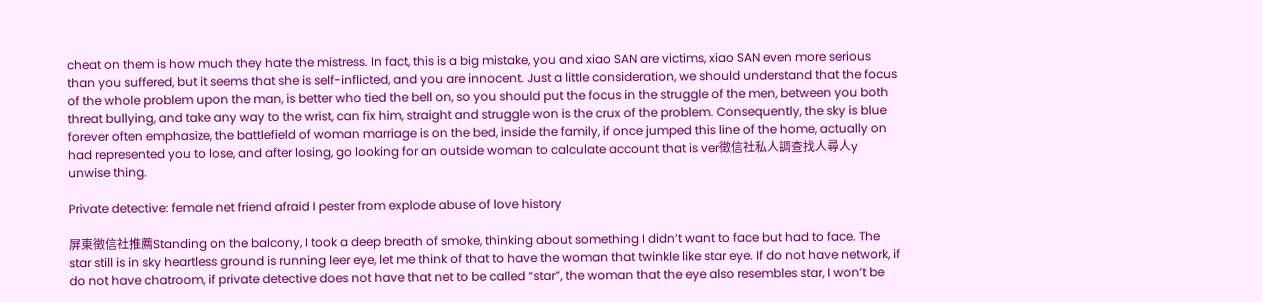cheat on them is how much they hate the mistress. In fact, this is a big mistake, you and xiao SAN are victims, xiao SAN even more serious than you suffered, but it seems that she is self-inflicted, and you are innocent. Just a little consideration, we should understand that the focus of the whole problem upon the man, is better who tied the bell on, so you should put the focus in the struggle of the men, between you both threat bullying, and take any way to the wrist, can fix him, straight and struggle won is the crux of the problem. Consequently, the sky is blue forever often emphasize, the battlefield of woman marriage is on the bed, inside the family, if once jumped this line of the home, actually on had represented you to lose, and after losing, go looking for an outside woman to calculate account that is ver徵信社私人調查找人尋人y unwise thing.

Private detective: female net friend afraid I pester from explode abuse of love history

屏東徵信社推薦Standing on the balcony, I took a deep breath of smoke, thinking about something I didn’t want to face but had to face. The star still is in sky heartless ground is running leer eye, let me think of that to have the woman that twinkle like star eye. If do not have network, if do not have chatroom, if private detective does not have that net to be called “star”, the woman that the eye also resembles star, I won’t be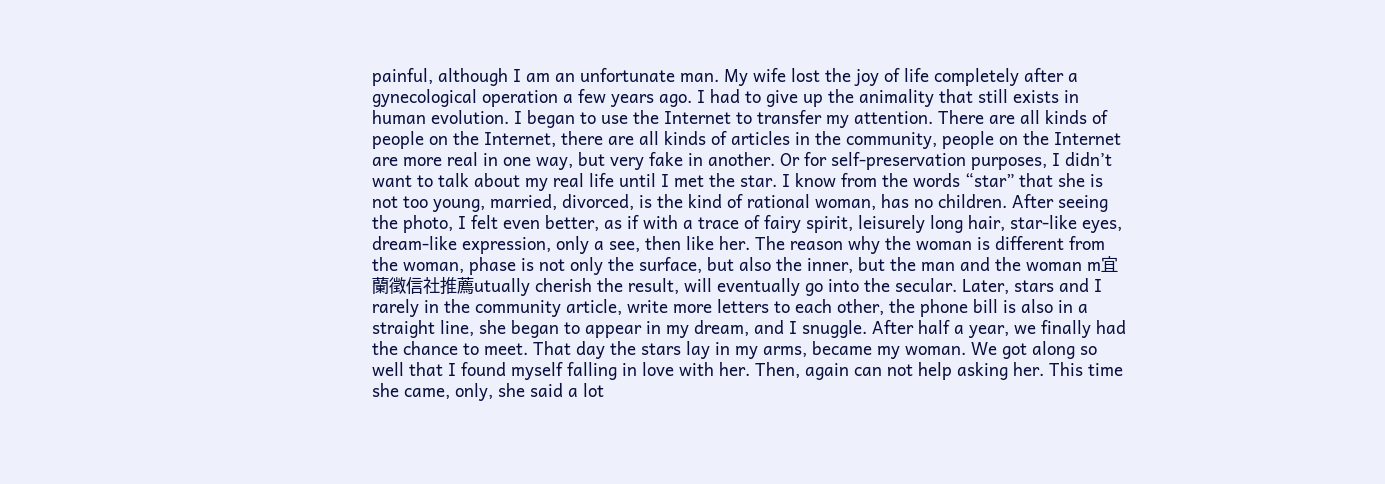painful, although I am an unfortunate man. My wife lost the joy of life completely after a gynecological operation a few years ago. I had to give up the animality that still exists in human evolution. I began to use the Internet to transfer my attention. There are all kinds of people on the Internet, there are all kinds of articles in the community, people on the Internet are more real in one way, but very fake in another. Or for self-preservation purposes, I didn’t want to talk about my real life until I met the star. I know from the words “star” that she is not too young, married, divorced, is the kind of rational woman, has no children. After seeing the photo, I felt even better, as if with a trace of fairy spirit, leisurely long hair, star-like eyes, dream-like expression, only a see, then like her. The reason why the woman is different from the woman, phase is not only the surface, but also the inner, but the man and the woman m宜蘭徵信社推薦utually cherish the result, will eventually go into the secular. Later, stars and I rarely in the community article, write more letters to each other, the phone bill is also in a straight line, she began to appear in my dream, and I snuggle. After half a year, we finally had the chance to meet. That day the stars lay in my arms, became my woman. We got along so well that I found myself falling in love with her. Then, again can not help asking her. This time she came, only, she said a lot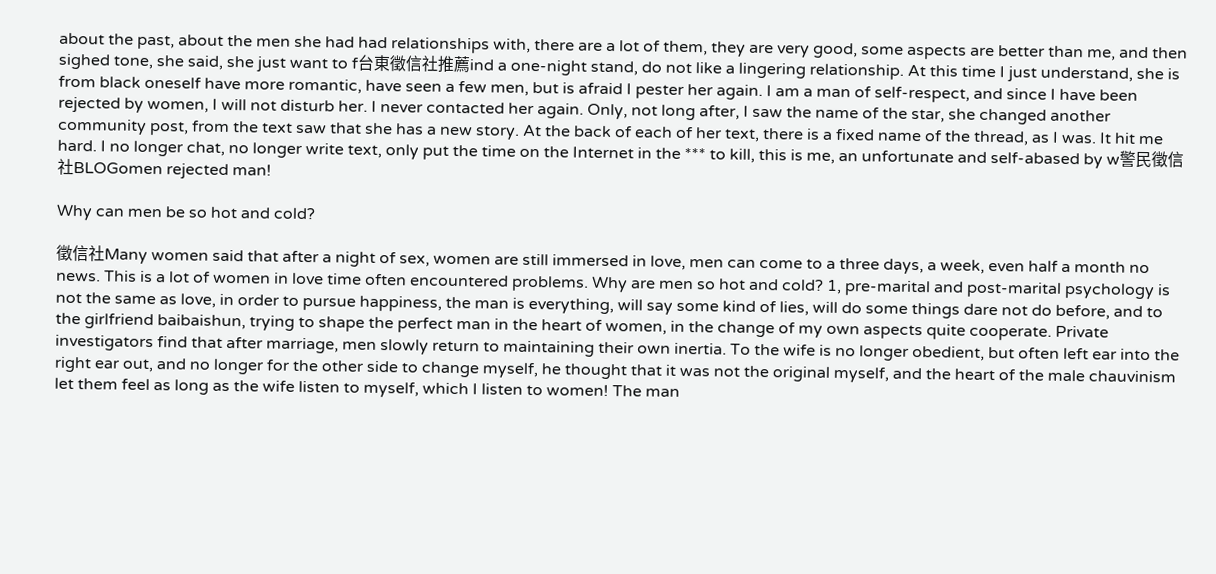about the past, about the men she had had relationships with, there are a lot of them, they are very good, some aspects are better than me, and then sighed tone, she said, she just want to f台東徵信社推薦ind a one-night stand, do not like a lingering relationship. At this time I just understand, she is from black oneself have more romantic, have seen a few men, but is afraid I pester her again. I am a man of self-respect, and since I have been rejected by women, I will not disturb her. I never contacted her again. Only, not long after, I saw the name of the star, she changed another community post, from the text saw that she has a new story. At the back of each of her text, there is a fixed name of the thread, as I was. It hit me hard. I no longer chat, no longer write text, only put the time on the Internet in the *** to kill, this is me, an unfortunate and self-abased by w警民徵信社BLOGomen rejected man!

Why can men be so hot and cold?

徵信社Many women said that after a night of sex, women are still immersed in love, men can come to a three days, a week, even half a month no news. This is a lot of women in love time often encountered problems. Why are men so hot and cold? 1, pre-marital and post-marital psychology is not the same as love, in order to pursue happiness, the man is everything, will say some kind of lies, will do some things dare not do before, and to the girlfriend baibaishun, trying to shape the perfect man in the heart of women, in the change of my own aspects quite cooperate. Private investigators find that after marriage, men slowly return to maintaining their own inertia. To the wife is no longer obedient, but often left ear into the right ear out, and no longer for the other side to change myself, he thought that it was not the original myself, and the heart of the male chauvinism let them feel as long as the wife listen to myself, which I listen to women! The man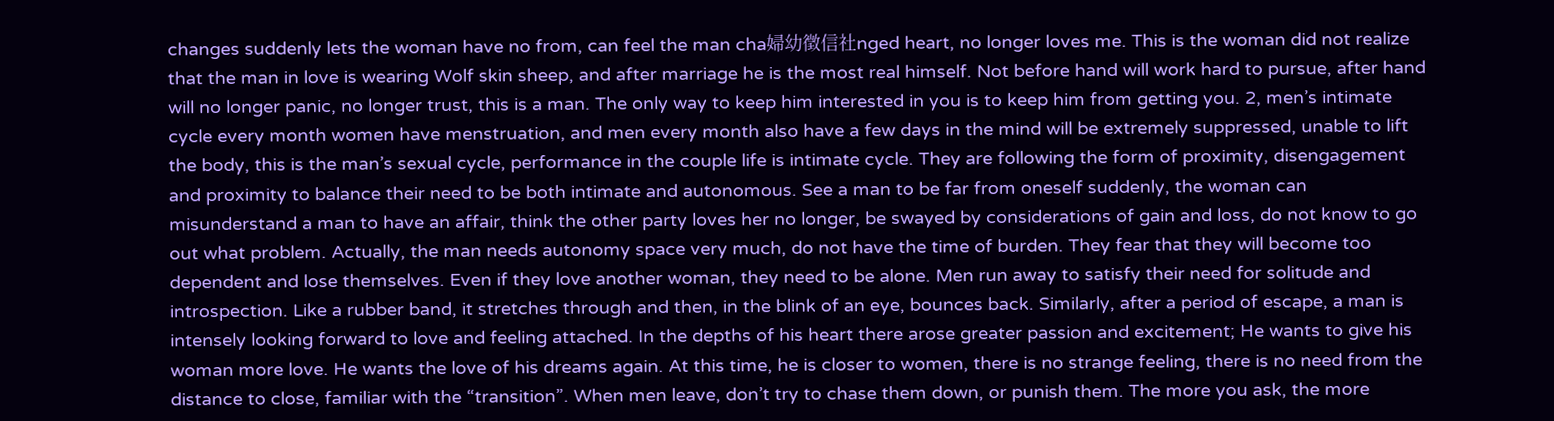changes suddenly lets the woman have no from, can feel the man cha婦幼徵信社nged heart, no longer loves me. This is the woman did not realize that the man in love is wearing Wolf skin sheep, and after marriage he is the most real himself. Not before hand will work hard to pursue, after hand will no longer panic, no longer trust, this is a man. The only way to keep him interested in you is to keep him from getting you. 2, men’s intimate cycle every month women have menstruation, and men every month also have a few days in the mind will be extremely suppressed, unable to lift the body, this is the man’s sexual cycle, performance in the couple life is intimate cycle. They are following the form of proximity, disengagement and proximity to balance their need to be both intimate and autonomous. See a man to be far from oneself suddenly, the woman can misunderstand a man to have an affair, think the other party loves her no longer, be swayed by considerations of gain and loss, do not know to go out what problem. Actually, the man needs autonomy space very much, do not have the time of burden. They fear that they will become too dependent and lose themselves. Even if they love another woman, they need to be alone. Men run away to satisfy their need for solitude and introspection. Like a rubber band, it stretches through and then, in the blink of an eye, bounces back. Similarly, after a period of escape, a man is intensely looking forward to love and feeling attached. In the depths of his heart there arose greater passion and excitement; He wants to give his woman more love. He wants the love of his dreams again. At this time, he is closer to women, there is no strange feeling, there is no need from the distance to close, familiar with the “transition”. When men leave, don’t try to chase them down, or punish them. The more you ask, the more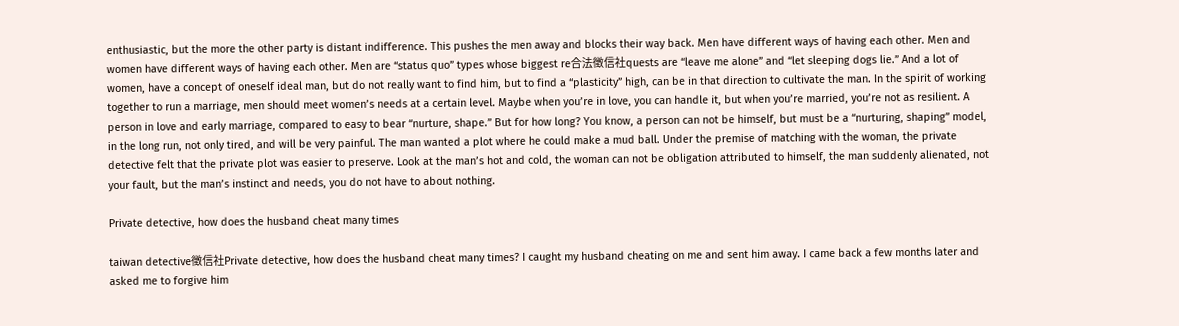enthusiastic, but the more the other party is distant indifference. This pushes the men away and blocks their way back. Men have different ways of having each other. Men and women have different ways of having each other. Men are “status quo” types whose biggest re合法徵信社quests are “leave me alone” and “let sleeping dogs lie.” And a lot of women, have a concept of oneself ideal man, but do not really want to find him, but to find a “plasticity” high, can be in that direction to cultivate the man. In the spirit of working together to run a marriage, men should meet women’s needs at a certain level. Maybe when you’re in love, you can handle it, but when you’re married, you’re not as resilient. A person in love and early marriage, compared to easy to bear “nurture, shape.” But for how long? You know, a person can not be himself, but must be a “nurturing, shaping” model, in the long run, not only tired, and will be very painful. The man wanted a plot where he could make a mud ball. Under the premise of matching with the woman, the private detective felt that the private plot was easier to preserve. Look at the man’s hot and cold, the woman can not be obligation attributed to himself, the man suddenly alienated, not your fault, but the man’s instinct and needs, you do not have to about nothing.

Private detective, how does the husband cheat many times

taiwan detective徵信社Private detective, how does the husband cheat many times? I caught my husband cheating on me and sent him away. I came back a few months later and asked me to forgive him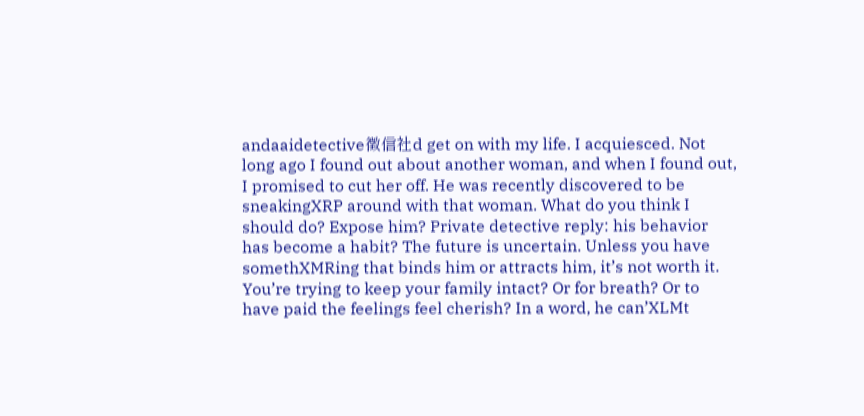andaaidetective徵信社d get on with my life. I acquiesced. Not long ago I found out about another woman, and when I found out, I promised to cut her off. He was recently discovered to be sneakingXRP around with that woman. What do you think I should do? Expose him? Private detective reply: his behavior has become a habit? The future is uncertain. Unless you have somethXMRing that binds him or attracts him, it’s not worth it. You’re trying to keep your family intact? Or for breath? Or to have paid the feelings feel cherish? In a word, he can’XLMt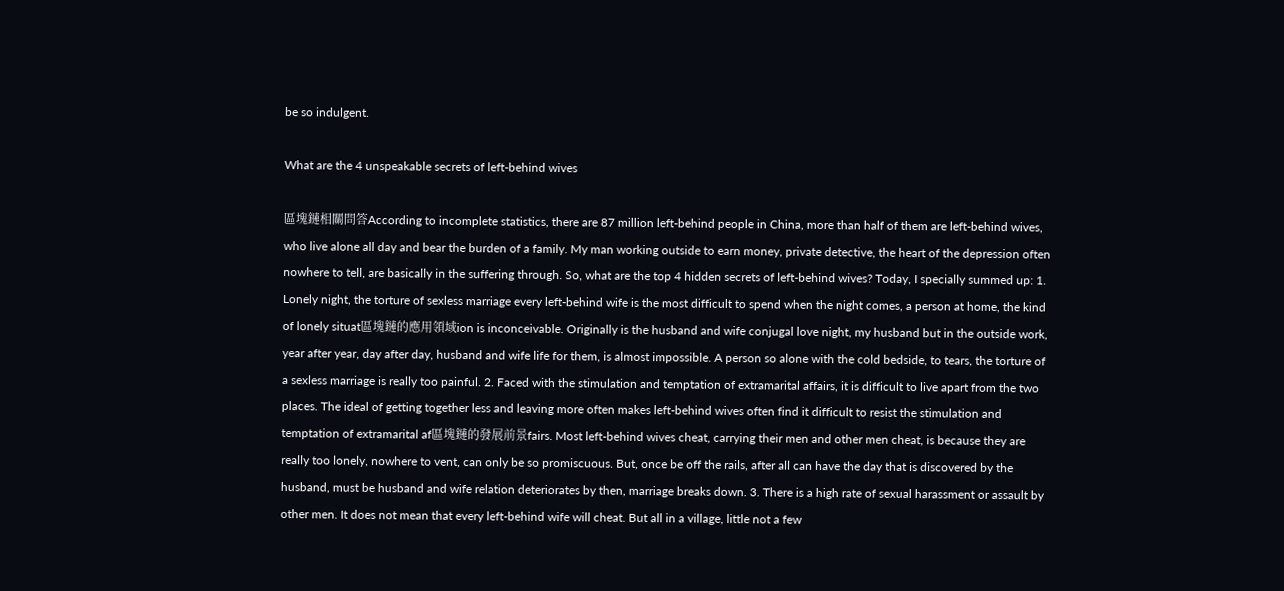be so indulgent.

What are the 4 unspeakable secrets of left-behind wives

區塊鏈相關問答According to incomplete statistics, there are 87 million left-behind people in China, more than half of them are left-behind wives, who live alone all day and bear the burden of a family. My man working outside to earn money, private detective, the heart of the depression often nowhere to tell, are basically in the suffering through. So, what are the top 4 hidden secrets of left-behind wives? Today, I specially summed up: 1. Lonely night, the torture of sexless marriage every left-behind wife is the most difficult to spend when the night comes, a person at home, the kind of lonely situat區塊鏈的應用領域ion is inconceivable. Originally is the husband and wife conjugal love night, my husband but in the outside work, year after year, day after day, husband and wife life for them, is almost impossible. A person so alone with the cold bedside, to tears, the torture of a sexless marriage is really too painful. 2. Faced with the stimulation and temptation of extramarital affairs, it is difficult to live apart from the two places. The ideal of getting together less and leaving more often makes left-behind wives often find it difficult to resist the stimulation and temptation of extramarital af區塊鏈的發展前景fairs. Most left-behind wives cheat, carrying their men and other men cheat, is because they are really too lonely, nowhere to vent, can only be so promiscuous. But, once be off the rails, after all can have the day that is discovered by the husband, must be husband and wife relation deteriorates by then, marriage breaks down. 3. There is a high rate of sexual harassment or assault by other men. It does not mean that every left-behind wife will cheat. But all in a village, little not a few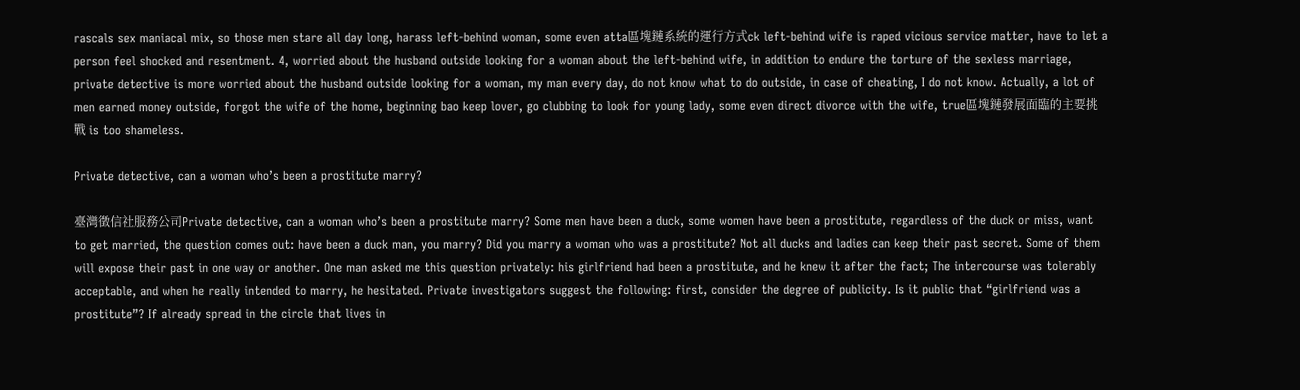rascals sex maniacal mix, so those men stare all day long, harass left-behind woman, some even atta區塊鏈系統的運行方式ck left-behind wife is raped vicious service matter, have to let a person feel shocked and resentment. 4, worried about the husband outside looking for a woman about the left-behind wife, in addition to endure the torture of the sexless marriage, private detective is more worried about the husband outside looking for a woman, my man every day, do not know what to do outside, in case of cheating, I do not know. Actually, a lot of men earned money outside, forgot the wife of the home, beginning bao keep lover, go clubbing to look for young lady, some even direct divorce with the wife, true區塊鏈發展面臨的主要挑戰 is too shameless.

Private detective, can a woman who’s been a prostitute marry?

臺灣徵信社服務公司Private detective, can a woman who’s been a prostitute marry? Some men have been a duck, some women have been a prostitute, regardless of the duck or miss, want to get married, the question comes out: have been a duck man, you marry? Did you marry a woman who was a prostitute? Not all ducks and ladies can keep their past secret. Some of them will expose their past in one way or another. One man asked me this question privately: his girlfriend had been a prostitute, and he knew it after the fact; The intercourse was tolerably acceptable, and when he really intended to marry, he hesitated. Private investigators suggest the following: first, consider the degree of publicity. Is it public that “girlfriend was a prostitute”? If already spread in the circle that lives in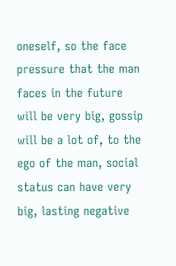oneself, so the face pressure that the man faces in the future will be very big, gossip will be a lot of, to the ego of the man, social status can have very big, lasting negative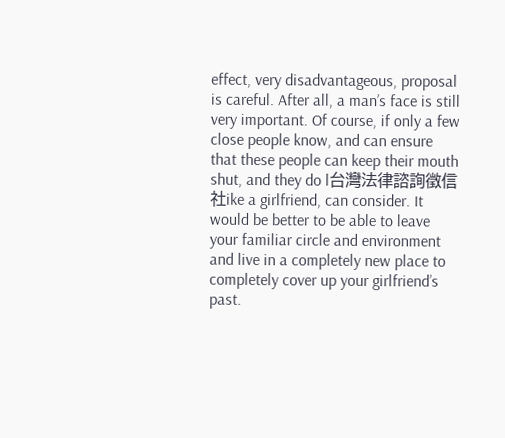effect, very disadvantageous, proposal is careful. After all, a man’s face is still very important. Of course, if only a few close people know, and can ensure that these people can keep their mouth shut, and they do l台灣法律諮詢徵信社ike a girlfriend, can consider. It would be better to be able to leave your familiar circle and environment and live in a completely new place to completely cover up your girlfriend’s past.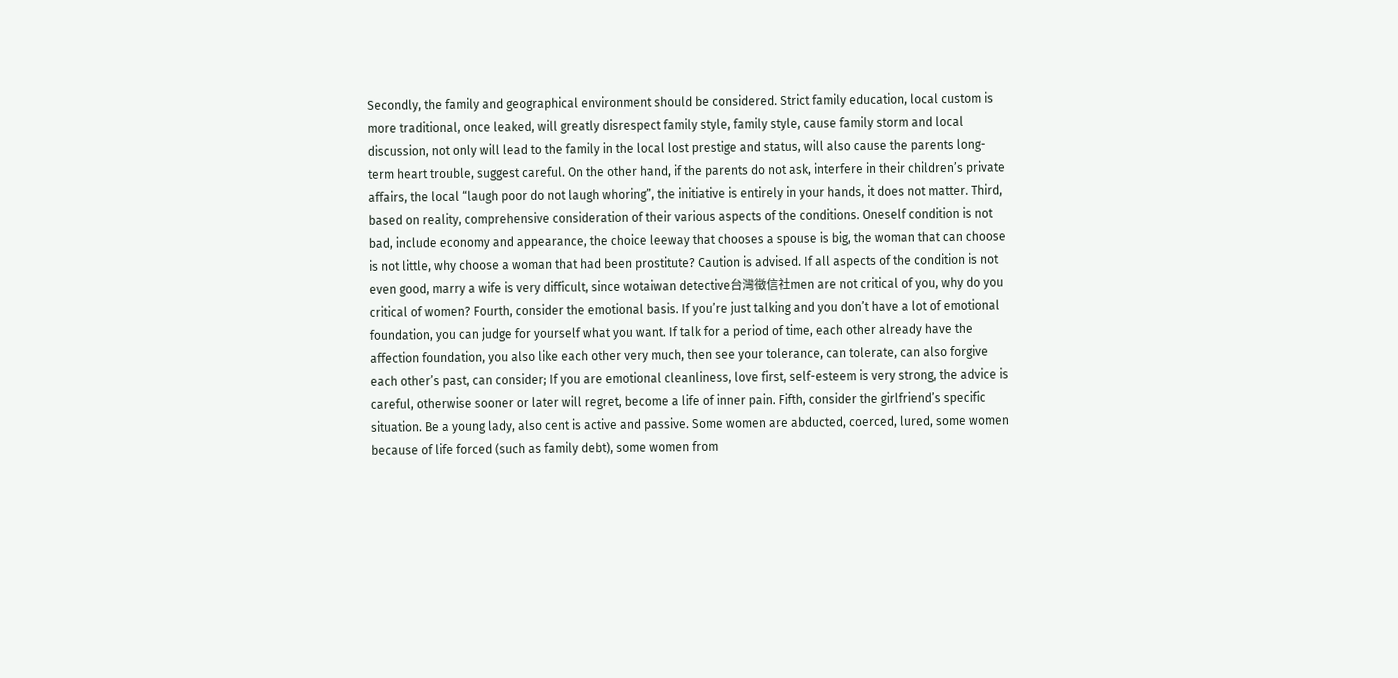Secondly, the family and geographical environment should be considered. Strict family education, local custom is more traditional, once leaked, will greatly disrespect family style, family style, cause family storm and local discussion, not only will lead to the family in the local lost prestige and status, will also cause the parents long-term heart trouble, suggest careful. On the other hand, if the parents do not ask, interfere in their children’s private affairs, the local “laugh poor do not laugh whoring”, the initiative is entirely in your hands, it does not matter. Third, based on reality, comprehensive consideration of their various aspects of the conditions. Oneself condition is not bad, include economy and appearance, the choice leeway that chooses a spouse is big, the woman that can choose is not little, why choose a woman that had been prostitute? Caution is advised. If all aspects of the condition is not even good, marry a wife is very difficult, since wotaiwan detective台灣徵信社men are not critical of you, why do you critical of women? Fourth, consider the emotional basis. If you’re just talking and you don’t have a lot of emotional foundation, you can judge for yourself what you want. If talk for a period of time, each other already have the affection foundation, you also like each other very much, then see your tolerance, can tolerate, can also forgive each other’s past, can consider; If you are emotional cleanliness, love first, self-esteem is very strong, the advice is careful, otherwise sooner or later will regret, become a life of inner pain. Fifth, consider the girlfriend’s specific situation. Be a young lady, also cent is active and passive. Some women are abducted, coerced, lured, some women because of life forced (such as family debt), some women from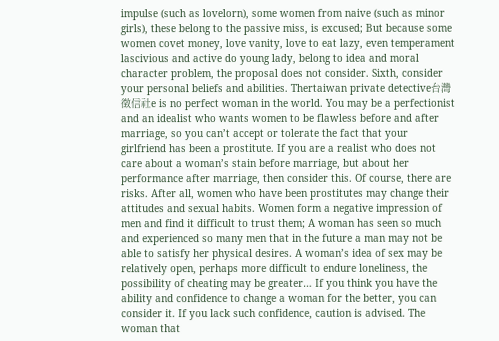impulse (such as lovelorn), some women from naive (such as minor girls), these belong to the passive miss, is excused; But because some women covet money, love vanity, love to eat lazy, even temperament lascivious and active do young lady, belong to idea and moral character problem, the proposal does not consider. Sixth, consider your personal beliefs and abilities. Thertaiwan private detective台灣徵信社e is no perfect woman in the world. You may be a perfectionist and an idealist who wants women to be flawless before and after marriage, so you can’t accept or tolerate the fact that your girlfriend has been a prostitute. If you are a realist who does not care about a woman’s stain before marriage, but about her performance after marriage, then consider this. Of course, there are risks. After all, women who have been prostitutes may change their attitudes and sexual habits. Women form a negative impression of men and find it difficult to trust them; A woman has seen so much and experienced so many men that in the future a man may not be able to satisfy her physical desires. A woman’s idea of sex may be relatively open, perhaps more difficult to endure loneliness, the possibility of cheating may be greater… If you think you have the ability and confidence to change a woman for the better, you can consider it. If you lack such confidence, caution is advised. The woman that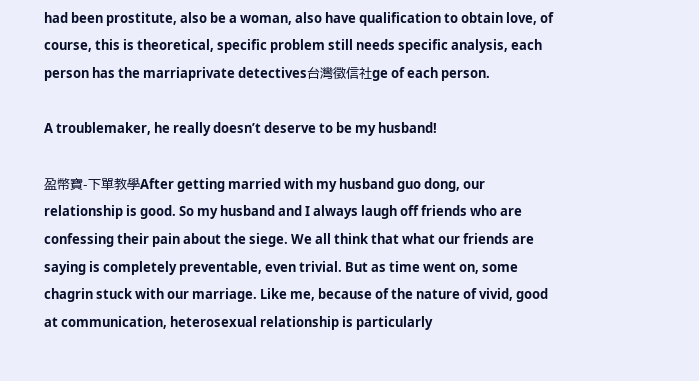had been prostitute, also be a woman, also have qualification to obtain love, of course, this is theoretical, specific problem still needs specific analysis, each person has the marriaprivate detectives台灣徵信社ge of each person.

A troublemaker, he really doesn’t deserve to be my husband!

盈幣寶-下單教學After getting married with my husband guo dong, our relationship is good. So my husband and I always laugh off friends who are confessing their pain about the siege. We all think that what our friends are saying is completely preventable, even trivial. But as time went on, some chagrin stuck with our marriage. Like me, because of the nature of vivid, good at communication, heterosexual relationship is particularly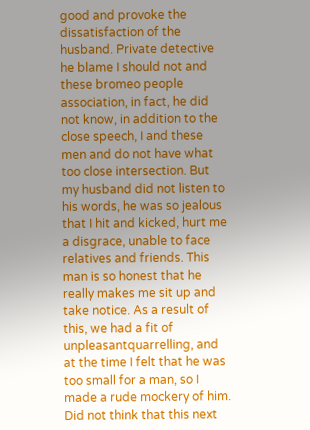good and provoke the dissatisfaction of the husband. Private detective he blame I should not and these bromeo people association, in fact, he did not know, in addition to the close speech, I and these men and do not have what too close intersection. But my husband did not listen to his words, he was so jealous that I hit and kicked, hurt me a disgrace, unable to face relatives and friends. This man is so honest that he really makes me sit up and take notice. As a result of this, we had a fit of unpleasantquarrelling, and at the time I felt that he was too small for a man, so I made a rude mockery of him. Did not think that this next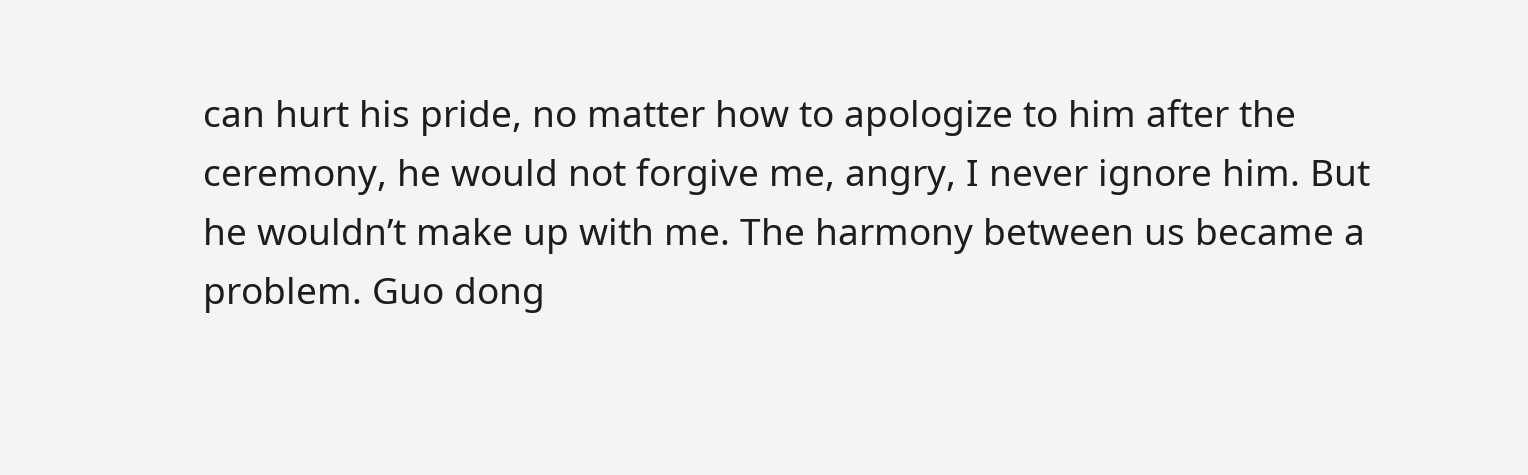can hurt his pride, no matter how to apologize to him after the ceremony, he would not forgive me, angry, I never ignore him. But he wouldn’t make up with me. The harmony between us became a problem. Guo dong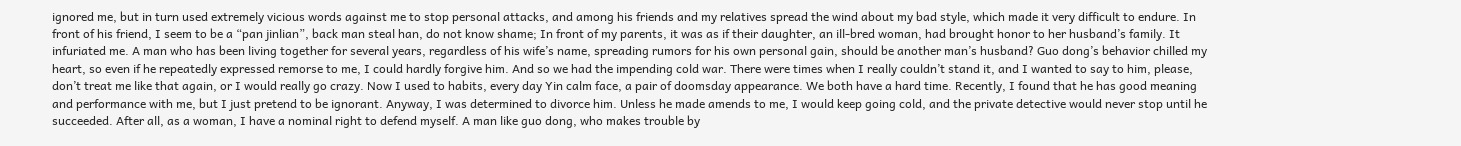ignored me, but in turn used extremely vicious words against me to stop personal attacks, and among his friends and my relatives spread the wind about my bad style, which made it very difficult to endure. In front of his friend, I seem to be a “pan jinlian”, back man steal han, do not know shame; In front of my parents, it was as if their daughter, an ill-bred woman, had brought honor to her husband’s family. It infuriated me. A man who has been living together for several years, regardless of his wife’s name, spreading rumors for his own personal gain, should be another man’s husband? Guo dong’s behavior chilled my heart, so even if he repeatedly expressed remorse to me, I could hardly forgive him. And so we had the impending cold war. There were times when I really couldn’t stand it, and I wanted to say to him, please, don’t treat me like that again, or I would really go crazy. Now I used to habits, every day Yin calm face, a pair of doomsday appearance. We both have a hard time. Recently, I found that he has good meaning and performance with me, but I just pretend to be ignorant. Anyway, I was determined to divorce him. Unless he made amends to me, I would keep going cold, and the private detective would never stop until he succeeded. After all, as a woman, I have a nominal right to defend myself. A man like guo dong, who makes trouble by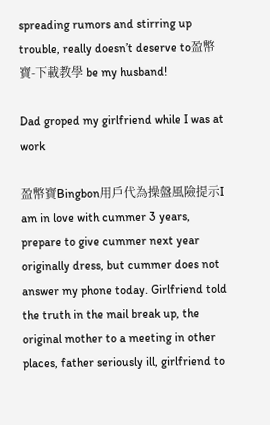spreading rumors and stirring up trouble, really doesn’t deserve to盈幣寶-下載教學 be my husband!

Dad groped my girlfriend while I was at work

盈幣寶Bingbon用戶代為操盤風險提示I am in love with cummer 3 years, prepare to give cummer next year originally dress, but cummer does not answer my phone today. Girlfriend told the truth in the mail break up, the original mother to a meeting in other places, father seriously ill, girlfriend to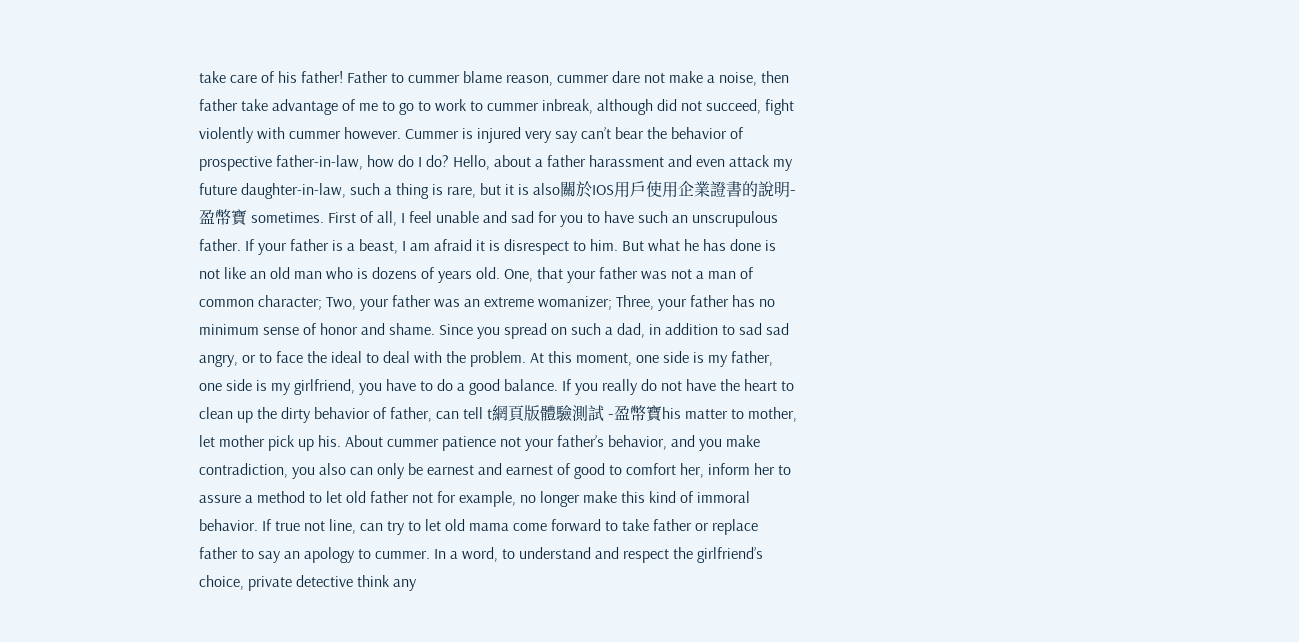take care of his father! Father to cummer blame reason, cummer dare not make a noise, then father take advantage of me to go to work to cummer inbreak, although did not succeed, fight violently with cummer however. Cummer is injured very say can’t bear the behavior of prospective father-in-law, how do I do? Hello, about a father harassment and even attack my future daughter-in-law, such a thing is rare, but it is also關於IOS用戶使用企業證書的說明-盈幣寶 sometimes. First of all, I feel unable and sad for you to have such an unscrupulous father. If your father is a beast, I am afraid it is disrespect to him. But what he has done is not like an old man who is dozens of years old. One, that your father was not a man of common character; Two, your father was an extreme womanizer; Three, your father has no minimum sense of honor and shame. Since you spread on such a dad, in addition to sad sad angry, or to face the ideal to deal with the problem. At this moment, one side is my father, one side is my girlfriend, you have to do a good balance. If you really do not have the heart to clean up the dirty behavior of father, can tell t網頁版體驗測試 -盈幣寶his matter to mother, let mother pick up his. About cummer patience not your father’s behavior, and you make contradiction, you also can only be earnest and earnest of good to comfort her, inform her to assure a method to let old father not for example, no longer make this kind of immoral behavior. If true not line, can try to let old mama come forward to take father or replace father to say an apology to cummer. In a word, to understand and respect the girlfriend’s choice, private detective think any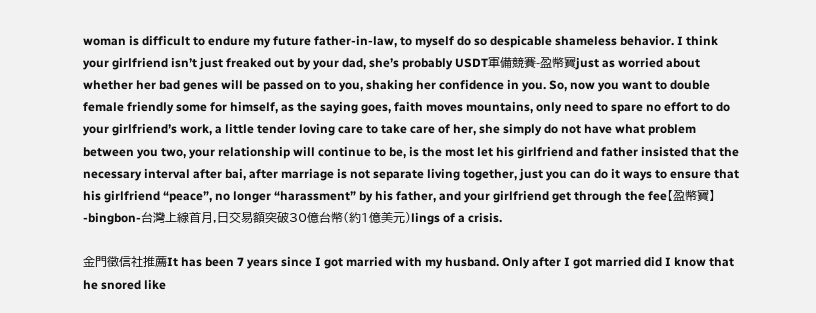woman is difficult to endure my future father-in-law, to myself do so despicable shameless behavior. I think your girlfriend isn’t just freaked out by your dad, she’s probably USDT軍備競賽-盈幣寶just as worried about whether her bad genes will be passed on to you, shaking her confidence in you. So, now you want to double female friendly some for himself, as the saying goes, faith moves mountains, only need to spare no effort to do your girlfriend’s work, a little tender loving care to take care of her, she simply do not have what problem between you two, your relationship will continue to be, is the most let his girlfriend and father insisted that the necessary interval after bai, after marriage is not separate living together, just you can do it ways to ensure that his girlfriend “peace”, no longer “harassment” by his father, and your girlfriend get through the fee【盈幣寶】-bingbon-台灣上線首月,日交易額突破30億台幣(約1億美元)lings of a crisis.

金門徵信社推薦It has been 7 years since I got married with my husband. Only after I got married did I know that he snored like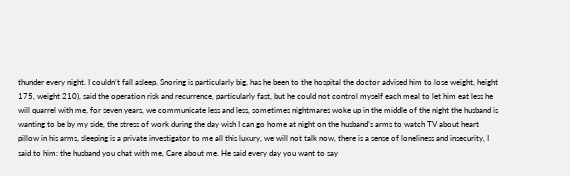thunder every night. I couldn’t fall asleep. Snoring is particularly big, has he been to the hospital the doctor advised him to lose weight, height 175, weight 210), said the operation risk and recurrence, particularly fast, but he could not control myself each meal to let him eat less he will quarrel with me, for seven years, we communicate less and less, sometimes nightmares woke up in the middle of the night the husband is wanting to be by my side, the stress of work during the day wish I can go home at night on the husband’s arms to watch TV about heart pillow in his arms, sleeping is a private investigator to me all this luxury, we will not talk now, there is a sense of loneliness and insecurity, I said to him: the husband you chat with me, Care about me. He said every day you want to say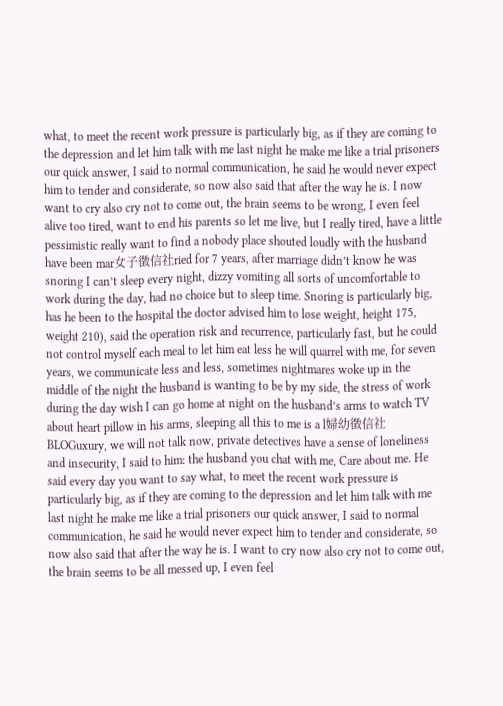what, to meet the recent work pressure is particularly big, as if they are coming to the depression and let him talk with me last night he make me like a trial prisoners our quick answer, I said to normal communication, he said he would never expect him to tender and considerate, so now also said that after the way he is. I now want to cry also cry not to come out, the brain seems to be wrong, I even feel alive too tired, want to end his parents so let me live, but I really tired, have a little pessimistic really want to find a nobody place shouted loudly with the husband have been mar女子徵信社ried for 7 years, after marriage didn’t know he was snoring I can’t sleep every night, dizzy vomiting all sorts of uncomfortable to work during the day, had no choice but to sleep time. Snoring is particularly big, has he been to the hospital the doctor advised him to lose weight, height 175, weight 210), said the operation risk and recurrence, particularly fast, but he could not control myself each meal to let him eat less he will quarrel with me, for seven years, we communicate less and less, sometimes nightmares woke up in the middle of the night the husband is wanting to be by my side, the stress of work during the day wish I can go home at night on the husband’s arms to watch TV about heart pillow in his arms, sleeping all this to me is a l婦幼徵信社BLOGuxury, we will not talk now, private detectives have a sense of loneliness and insecurity, I said to him: the husband you chat with me, Care about me. He said every day you want to say what, to meet the recent work pressure is particularly big, as if they are coming to the depression and let him talk with me last night he make me like a trial prisoners our quick answer, I said to normal communication, he said he would never expect him to tender and considerate, so now also said that after the way he is. I want to cry now also cry not to come out, the brain seems to be all messed up, I even feel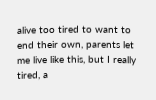alive too tired to want to end their own, parents let me live like this, but I really tired, a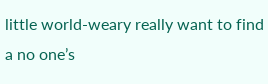little world-weary really want to find a no one’s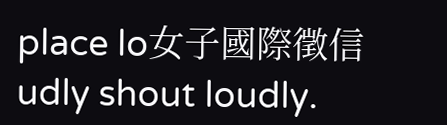place lo女子國際徵信udly shout loudly.